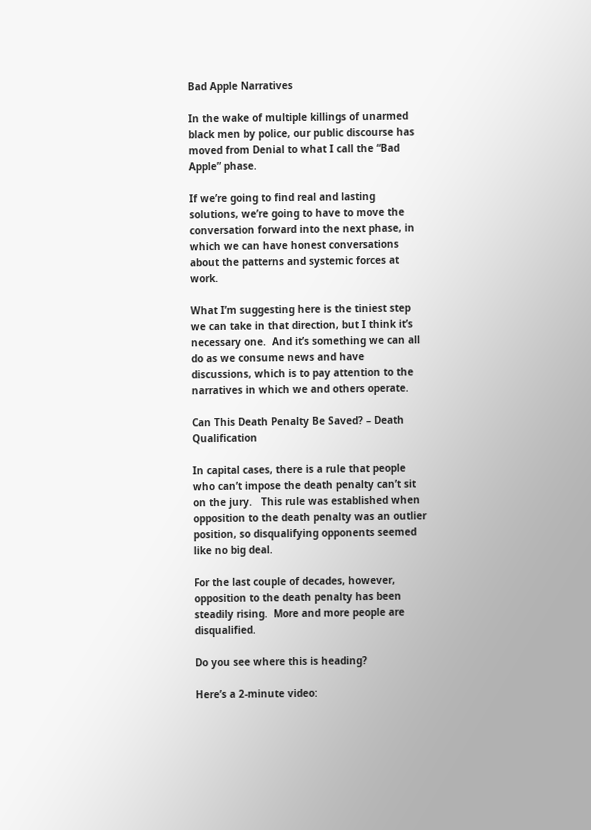Bad Apple Narratives

In the wake of multiple killings of unarmed black men by police, our public discourse has moved from Denial to what I call the “Bad Apple” phase.

If we’re going to find real and lasting solutions, we’re going to have to move the conversation forward into the next phase, in which we can have honest conversations about the patterns and systemic forces at work.

What I’m suggesting here is the tiniest step we can take in that direction, but I think it’s necessary one.  And it’s something we can all do as we consume news and have discussions, which is to pay attention to the narratives in which we and others operate.

Can This Death Penalty Be Saved? – Death Qualification

In capital cases, there is a rule that people who can’t impose the death penalty can’t sit on the jury.   This rule was established when opposition to the death penalty was an outlier position, so disqualifying opponents seemed like no big deal.

For the last couple of decades, however, opposition to the death penalty has been steadily rising.  More and more people are disqualified.

Do you see where this is heading?

Here’s a 2-minute video: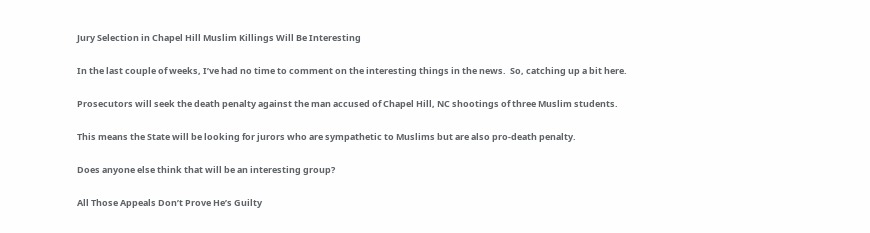Jury Selection in Chapel Hill Muslim Killings Will Be Interesting

In the last couple of weeks, I’ve had no time to comment on the interesting things in the news.  So, catching up a bit here.

Prosecutors will seek the death penalty against the man accused of Chapel Hill, NC shootings of three Muslim students.

This means the State will be looking for jurors who are sympathetic to Muslims but are also pro-death penalty.

Does anyone else think that will be an interesting group?

All Those Appeals Don’t Prove He’s Guilty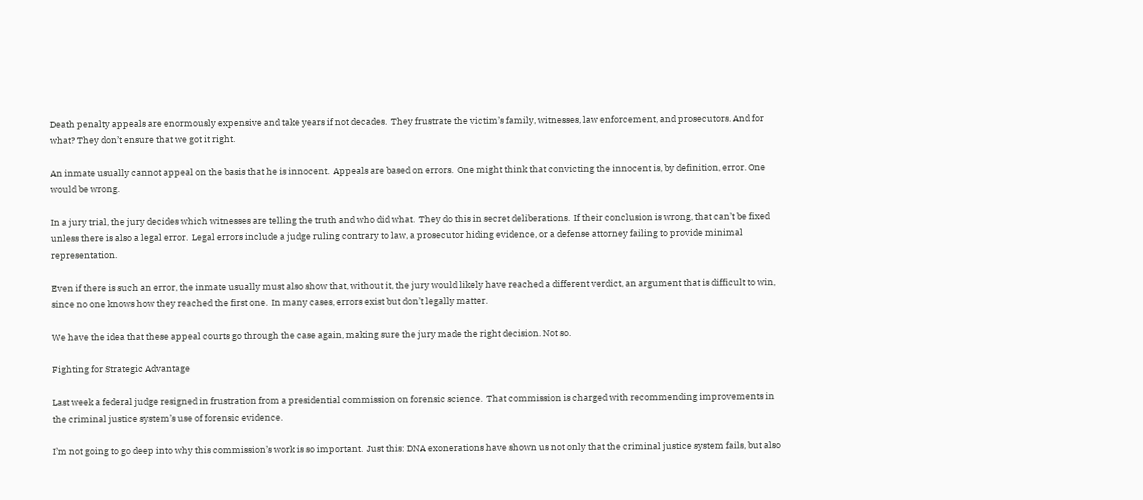Death penalty appeals are enormously expensive and take years if not decades.  They frustrate the victim’s family, witnesses, law enforcement, and prosecutors. And for what? They don’t ensure that we got it right.

An inmate usually cannot appeal on the basis that he is innocent.  Appeals are based on errors.  One might think that convicting the innocent is, by definition, error. One would be wrong.

In a jury trial, the jury decides which witnesses are telling the truth and who did what.  They do this in secret deliberations.  If their conclusion is wrong, that can’t be fixed unless there is also a legal error.  Legal errors include a judge ruling contrary to law, a prosecutor hiding evidence, or a defense attorney failing to provide minimal representation.

Even if there is such an error, the inmate usually must also show that, without it, the jury would likely have reached a different verdict, an argument that is difficult to win, since no one knows how they reached the first one.  In many cases, errors exist but don’t legally matter.

We have the idea that these appeal courts go through the case again, making sure the jury made the right decision. Not so.

Fighting for Strategic Advantage

Last week a federal judge resigned in frustration from a presidential commission on forensic science.  That commission is charged with recommending improvements in the criminal justice system’s use of forensic evidence.

I’m not going to go deep into why this commission’s work is so important.  Just this: DNA exonerations have shown us not only that the criminal justice system fails, but also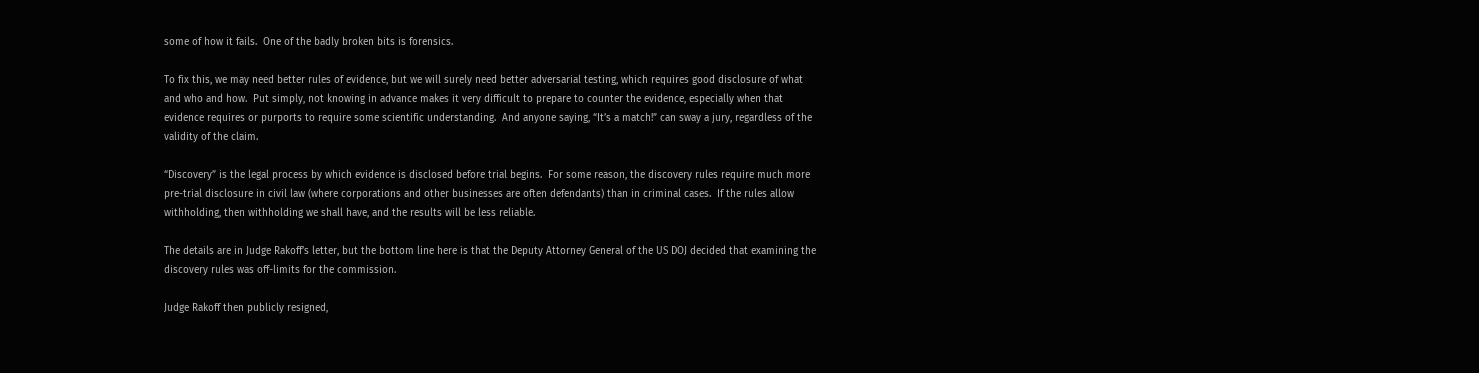some of how it fails.  One of the badly broken bits is forensics.

To fix this, we may need better rules of evidence, but we will surely need better adversarial testing, which requires good disclosure of what and who and how.  Put simply, not knowing in advance makes it very difficult to prepare to counter the evidence, especially when that evidence requires or purports to require some scientific understanding.  And anyone saying, “It’s a match!” can sway a jury, regardless of the validity of the claim.

“Discovery” is the legal process by which evidence is disclosed before trial begins.  For some reason, the discovery rules require much more pre-trial disclosure in civil law (where corporations and other businesses are often defendants) than in criminal cases.  If the rules allow withholding, then withholding we shall have, and the results will be less reliable.

The details are in Judge Rakoff’s letter, but the bottom line here is that the Deputy Attorney General of the US DOJ decided that examining the discovery rules was off-limits for the commission.

Judge Rakoff then publicly resigned,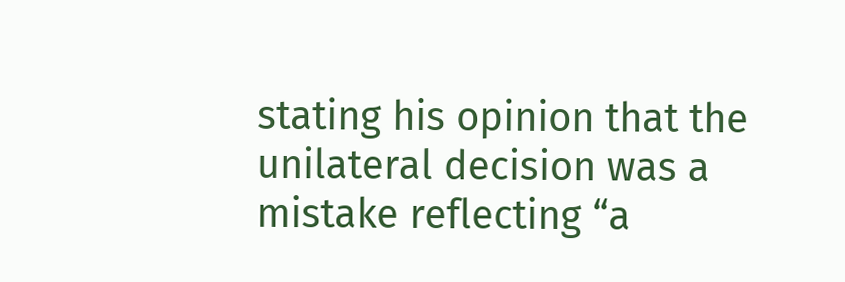stating his opinion that the unilateral decision was a mistake reflecting “a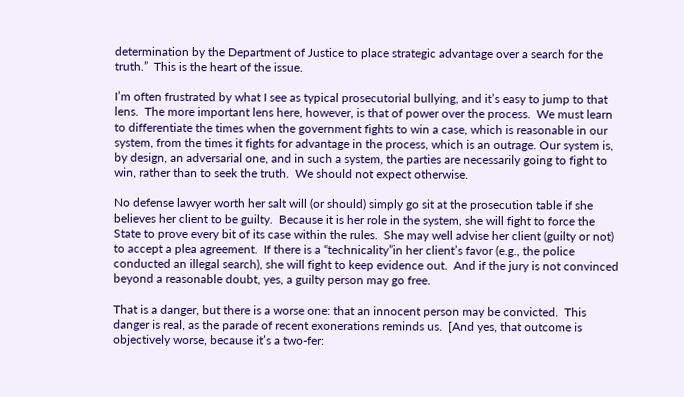determination by the Department of Justice to place strategic advantage over a search for the truth.”  This is the heart of the issue.

I’m often frustrated by what I see as typical prosecutorial bullying, and it’s easy to jump to that lens.  The more important lens here, however, is that of power over the process.  We must learn to differentiate the times when the government fights to win a case, which is reasonable in our system, from the times it fights for advantage in the process, which is an outrage. Our system is, by design, an adversarial one, and in such a system, the parties are necessarily going to fight to win, rather than to seek the truth.  We should not expect otherwise.

No defense lawyer worth her salt will (or should) simply go sit at the prosecution table if she believes her client to be guilty.  Because it is her role in the system, she will fight to force the State to prove every bit of its case within the rules.  She may well advise her client (guilty or not) to accept a plea agreement.  If there is a “technicality”in her client’s favor (e.g., the police conducted an illegal search), she will fight to keep evidence out.  And if the jury is not convinced beyond a reasonable doubt, yes, a guilty person may go free.

That is a danger, but there is a worse one: that an innocent person may be convicted.  This danger is real, as the parade of recent exonerations reminds us.  [And yes, that outcome is objectively worse, because it’s a two-fer: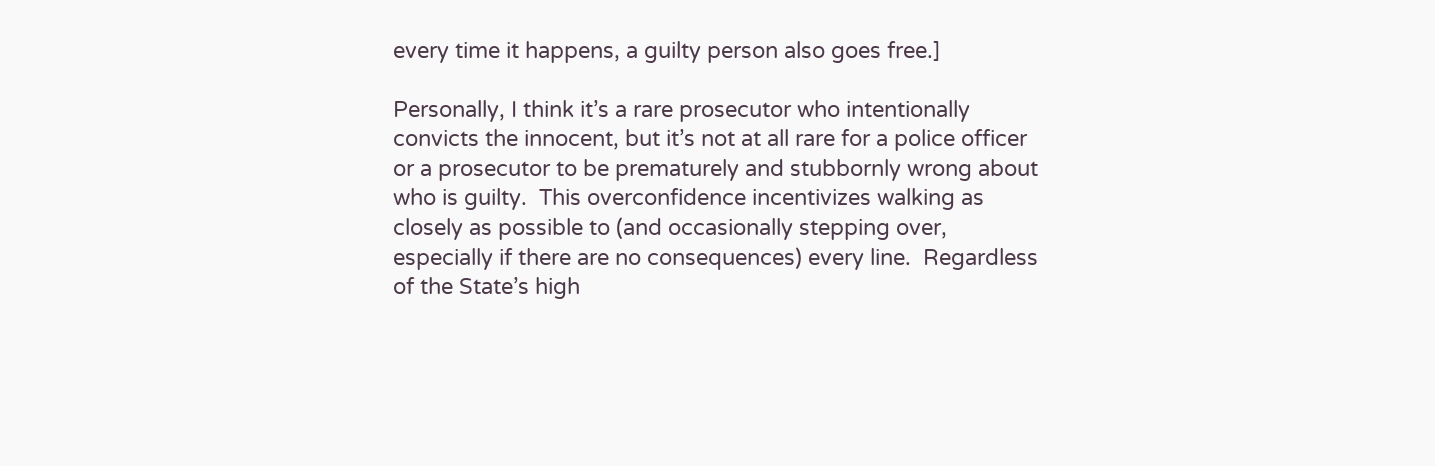every time it happens, a guilty person also goes free.]

Personally, I think it’s a rare prosecutor who intentionally convicts the innocent, but it’s not at all rare for a police officer or a prosecutor to be prematurely and stubbornly wrong about who is guilty.  This overconfidence incentivizes walking as closely as possible to (and occasionally stepping over, especially if there are no consequences) every line.  Regardless of the State’s high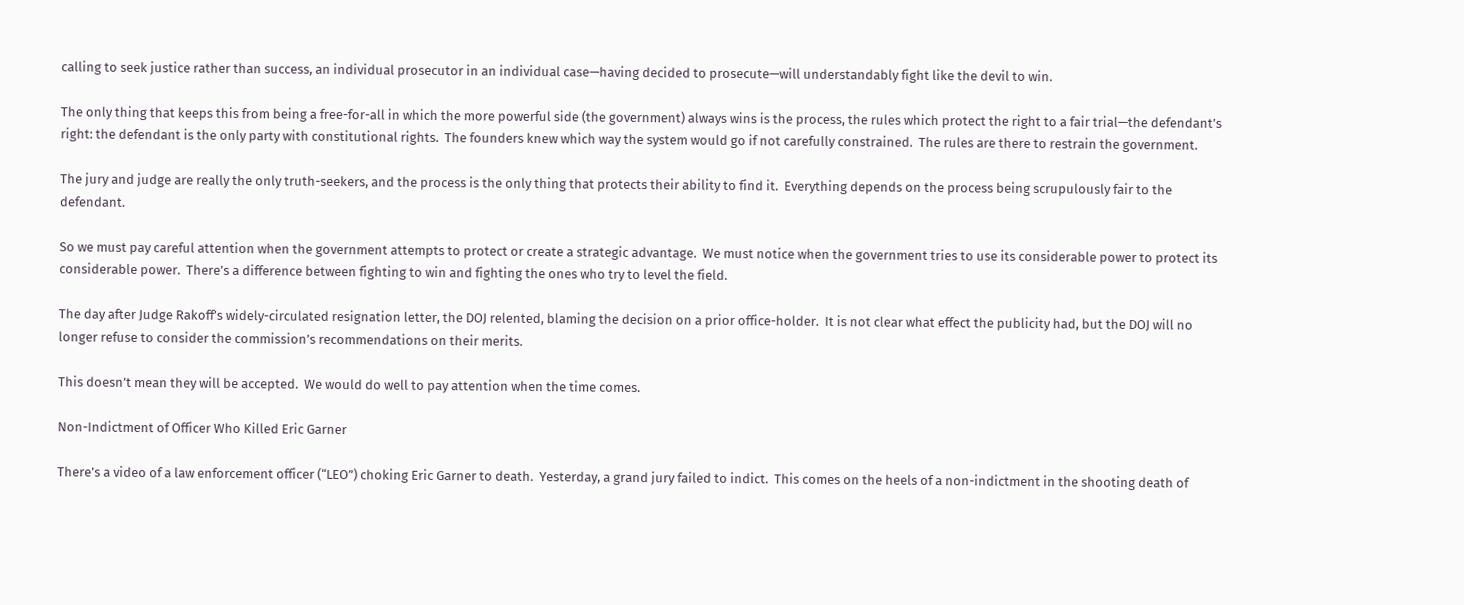calling to seek justice rather than success, an individual prosecutor in an individual case—having decided to prosecute—will understandably fight like the devil to win.

The only thing that keeps this from being a free-for-all in which the more powerful side (the government) always wins is the process, the rules which protect the right to a fair trial—the defendant’s right: the defendant is the only party with constitutional rights.  The founders knew which way the system would go if not carefully constrained.  The rules are there to restrain the government.

The jury and judge are really the only truth-seekers, and the process is the only thing that protects their ability to find it.  Everything depends on the process being scrupulously fair to the defendant.

So we must pay careful attention when the government attempts to protect or create a strategic advantage.  We must notice when the government tries to use its considerable power to protect its considerable power.  There’s a difference between fighting to win and fighting the ones who try to level the field.

The day after Judge Rakoff’s widely-circulated resignation letter, the DOJ relented, blaming the decision on a prior office-holder.  It is not clear what effect the publicity had, but the DOJ will no longer refuse to consider the commission’s recommendations on their merits.

This doesn’t mean they will be accepted.  We would do well to pay attention when the time comes.

Non-Indictment of Officer Who Killed Eric Garner

There’s a video of a law enforcement officer (“LEO”) choking Eric Garner to death.  Yesterday, a grand jury failed to indict.  This comes on the heels of a non-indictment in the shooting death of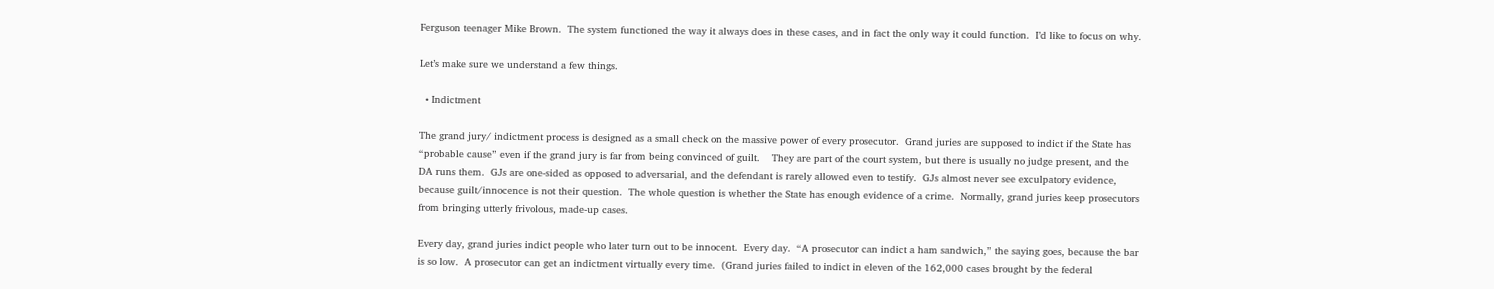Ferguson teenager Mike Brown.  The system functioned the way it always does in these cases, and in fact the only way it could function.  I’d like to focus on why.

Let’s make sure we understand a few things.

  • Indictment

The grand jury/ indictment process is designed as a small check on the massive power of every prosecutor.  Grand juries are supposed to indict if the State has “probable cause” even if the grand jury is far from being convinced of guilt.    They are part of the court system, but there is usually no judge present, and the DA runs them.  GJs are one-sided as opposed to adversarial, and the defendant is rarely allowed even to testify.  GJs almost never see exculpatory evidence, because guilt/innocence is not their question.  The whole question is whether the State has enough evidence of a crime.  Normally, grand juries keep prosecutors from bringing utterly frivolous, made-up cases.

Every day, grand juries indict people who later turn out to be innocent.  Every day.  “A prosecutor can indict a ham sandwich,” the saying goes, because the bar is so low.  A prosecutor can get an indictment virtually every time.  (Grand juries failed to indict in eleven of the 162,000 cases brought by the federal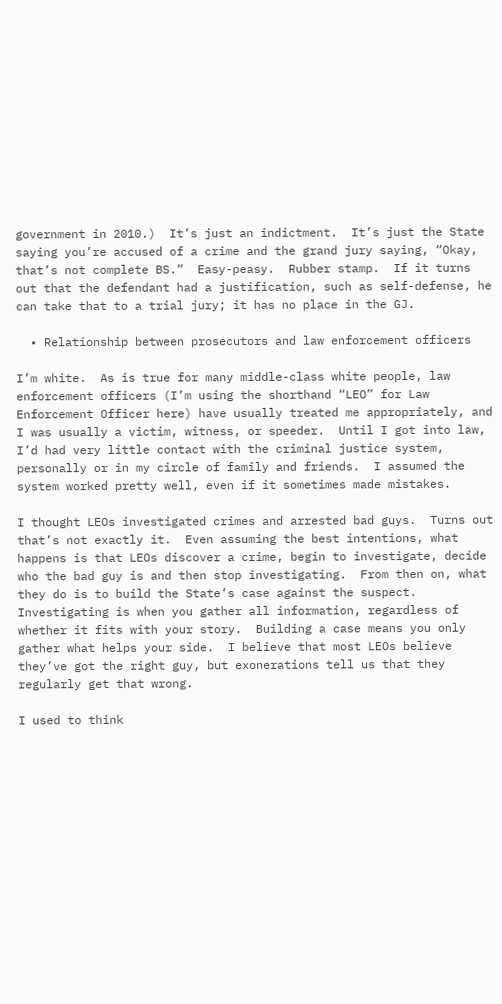government in 2010.)  It’s just an indictment.  It’s just the State saying you’re accused of a crime and the grand jury saying, “Okay, that’s not complete BS.”  Easy-peasy.  Rubber stamp.  If it turns out that the defendant had a justification, such as self-defense, he can take that to a trial jury; it has no place in the GJ.

  • Relationship between prosecutors and law enforcement officers

I’m white.  As is true for many middle-class white people, law enforcement officers (I’m using the shorthand “LEO” for Law Enforcement Officer here) have usually treated me appropriately, and I was usually a victim, witness, or speeder.  Until I got into law, I’d had very little contact with the criminal justice system, personally or in my circle of family and friends.  I assumed the system worked pretty well, even if it sometimes made mistakes.

I thought LEOs investigated crimes and arrested bad guys.  Turns out that’s not exactly it.  Even assuming the best intentions, what happens is that LEOs discover a crime, begin to investigate, decide who the bad guy is and then stop investigating.  From then on, what they do is to build the State’s case against the suspect.  Investigating is when you gather all information, regardless of whether it fits with your story.  Building a case means you only gather what helps your side.  I believe that most LEOs believe they’ve got the right guy, but exonerations tell us that they regularly get that wrong.

I used to think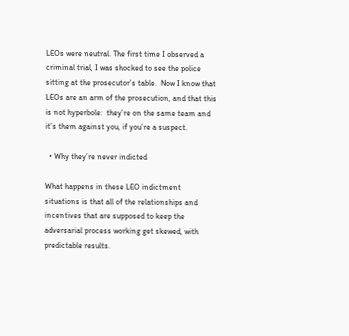LEOs were neutral. The first time I observed a criminal trial, I was shocked to see the police sitting at the prosecutor’s table.  Now I know that LEOs are an arm of the prosecution, and that this is not hyperbole:  they’re on the same team and it’s them against you, if you’re a suspect.

  • Why they’re never indicted

What happens in these LEO indictment situations is that all of the relationships and incentives that are supposed to keep the adversarial process working get skewed, with predictable results.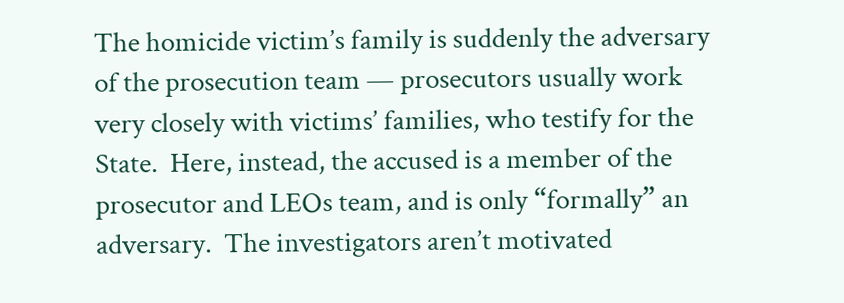The homicide victim’s family is suddenly the adversary of the prosecution team — prosecutors usually work very closely with victims’ families, who testify for the State.  Here, instead, the accused is a member of the prosecutor and LEOs team, and is only “formally” an adversary.  The investigators aren’t motivated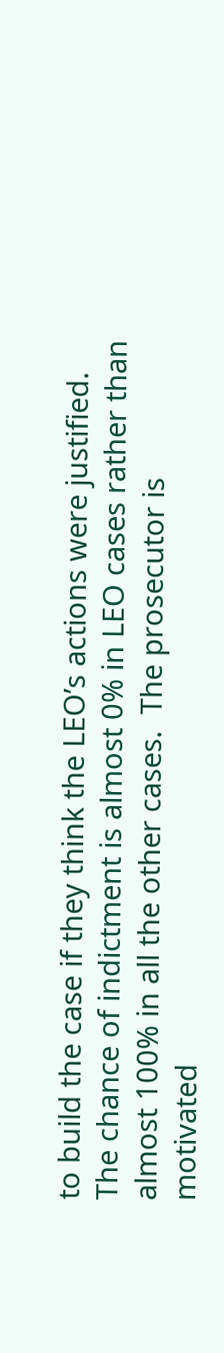to build the case if they think the LEO’s actions were justified.  The chance of indictment is almost 0% in LEO cases rather than almost 100% in all the other cases.  The prosecutor is motivated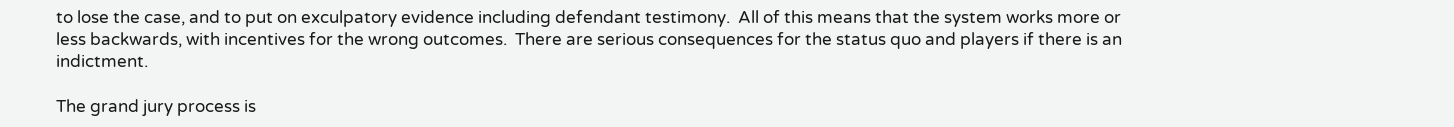to lose the case, and to put on exculpatory evidence including defendant testimony.  All of this means that the system works more or less backwards, with incentives for the wrong outcomes.  There are serious consequences for the status quo and players if there is an indictment.

The grand jury process is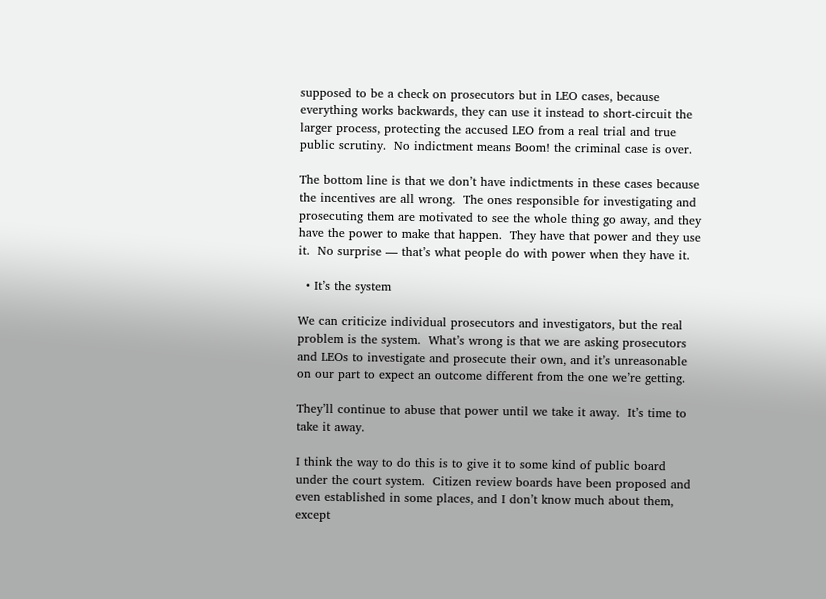supposed to be a check on prosecutors but in LEO cases, because everything works backwards, they can use it instead to short-circuit the larger process, protecting the accused LEO from a real trial and true public scrutiny.  No indictment means Boom! the criminal case is over.

The bottom line is that we don’t have indictments in these cases because the incentives are all wrong.  The ones responsible for investigating and prosecuting them are motivated to see the whole thing go away, and they have the power to make that happen.  They have that power and they use it.  No surprise — that’s what people do with power when they have it.

  • It’s the system

We can criticize individual prosecutors and investigators, but the real problem is the system.  What’s wrong is that we are asking prosecutors and LEOs to investigate and prosecute their own, and it’s unreasonable on our part to expect an outcome different from the one we’re getting.

They’ll continue to abuse that power until we take it away.  It’s time to take it away.

I think the way to do this is to give it to some kind of public board under the court system.  Citizen review boards have been proposed and even established in some places, and I don’t know much about them, except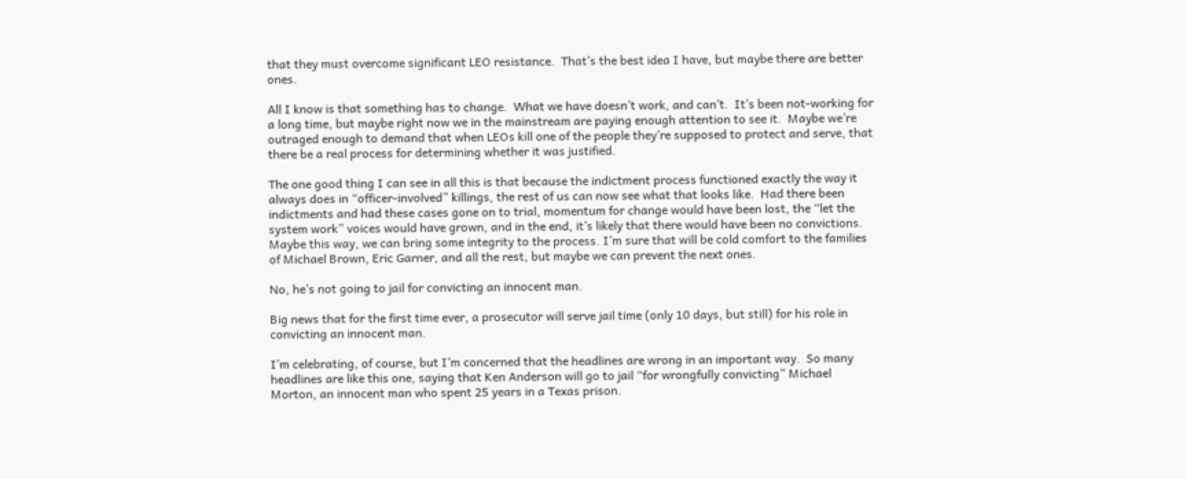that they must overcome significant LEO resistance.  That’s the best idea I have, but maybe there are better ones.

All I know is that something has to change.  What we have doesn’t work, and can’t.  It’s been not-working for a long time, but maybe right now we in the mainstream are paying enough attention to see it.  Maybe we’re outraged enough to demand that when LEOs kill one of the people they’re supposed to protect and serve, that there be a real process for determining whether it was justified.

The one good thing I can see in all this is that because the indictment process functioned exactly the way it always does in “officer-involved” killings, the rest of us can now see what that looks like.  Had there been indictments and had these cases gone on to trial, momentum for change would have been lost, the “let the system work” voices would have grown, and in the end, it’s likely that there would have been no convictions.  Maybe this way, we can bring some integrity to the process. I’m sure that will be cold comfort to the families of Michael Brown, Eric Garner, and all the rest, but maybe we can prevent the next ones.

No, he’s not going to jail for convicting an innocent man.

Big news that for the first time ever, a prosecutor will serve jail time (only 10 days, but still) for his role in convicting an innocent man.

I’m celebrating, of course, but I’m concerned that the headlines are wrong in an important way.  So many headlines are like this one, saying that Ken Anderson will go to jail “for wrongfully convicting” Michael Morton, an innocent man who spent 25 years in a Texas prison.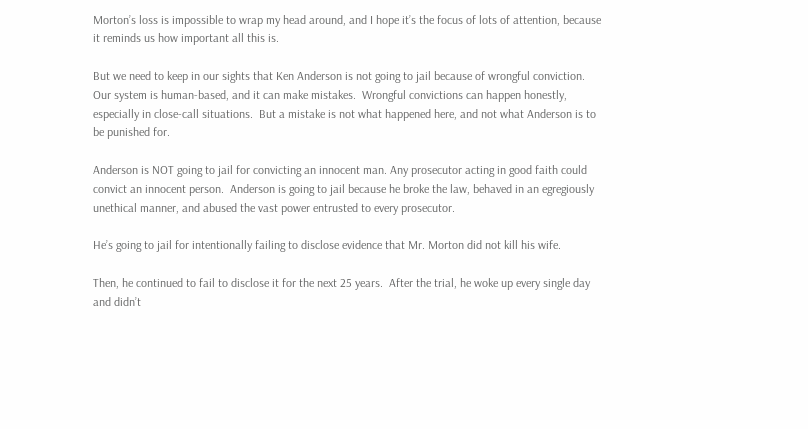Morton’s loss is impossible to wrap my head around, and I hope it’s the focus of lots of attention, because it reminds us how important all this is.

But we need to keep in our sights that Ken Anderson is not going to jail because of wrongful conviction.  Our system is human-based, and it can make mistakes.  Wrongful convictions can happen honestly, especially in close-call situations.  But a mistake is not what happened here, and not what Anderson is to be punished for.

Anderson is NOT going to jail for convicting an innocent man. Any prosecutor acting in good faith could convict an innocent person.  Anderson is going to jail because he broke the law, behaved in an egregiously unethical manner, and abused the vast power entrusted to every prosecutor.

He’s going to jail for intentionally failing to disclose evidence that Mr. Morton did not kill his wife.

Then, he continued to fail to disclose it for the next 25 years.  After the trial, he woke up every single day and didn’t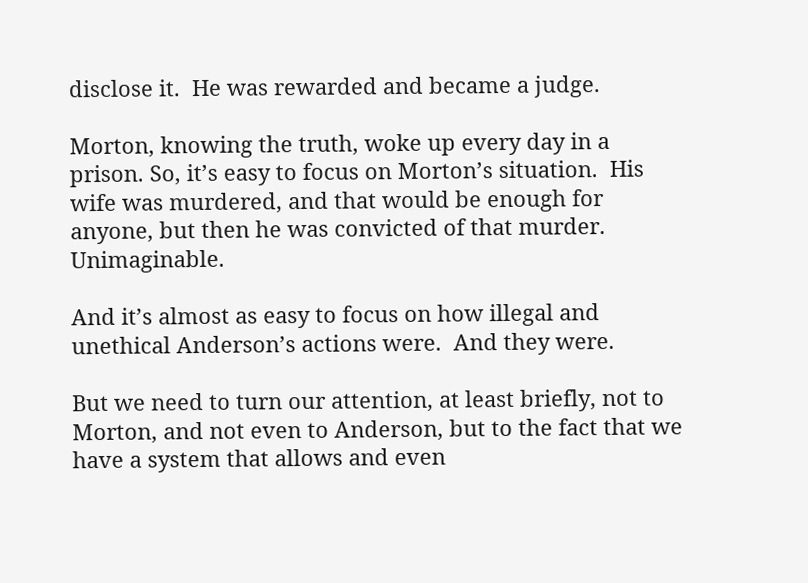disclose it.  He was rewarded and became a judge.

Morton, knowing the truth, woke up every day in a prison. So, it’s easy to focus on Morton’s situation.  His wife was murdered, and that would be enough for anyone, but then he was convicted of that murder.  Unimaginable.

And it’s almost as easy to focus on how illegal and unethical Anderson’s actions were.  And they were.

But we need to turn our attention, at least briefly, not to Morton, and not even to Anderson, but to the fact that we have a system that allows and even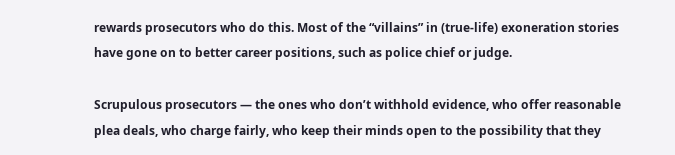rewards prosecutors who do this. Most of the “villains” in (true-life) exoneration stories have gone on to better career positions, such as police chief or judge.

Scrupulous prosecutors — the ones who don’t withhold evidence, who offer reasonable plea deals, who charge fairly, who keep their minds open to the possibility that they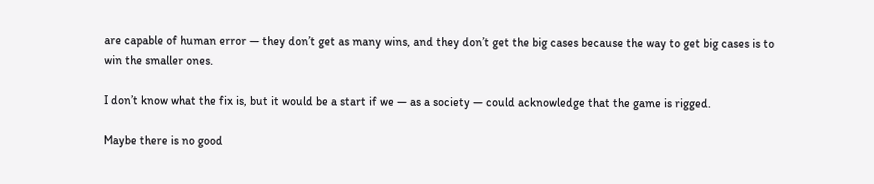are capable of human error — they don’t get as many wins, and they don’t get the big cases because the way to get big cases is to win the smaller ones.

I don’t know what the fix is, but it would be a start if we — as a society — could acknowledge that the game is rigged.

Maybe there is no good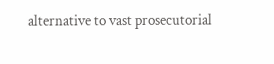alternative to vast prosecutorial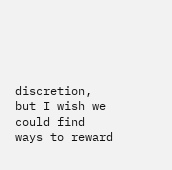discretion, but I wish we could find ways to reward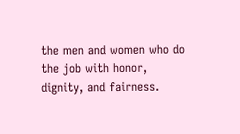the men and women who do the job with honor, dignity, and fairness.